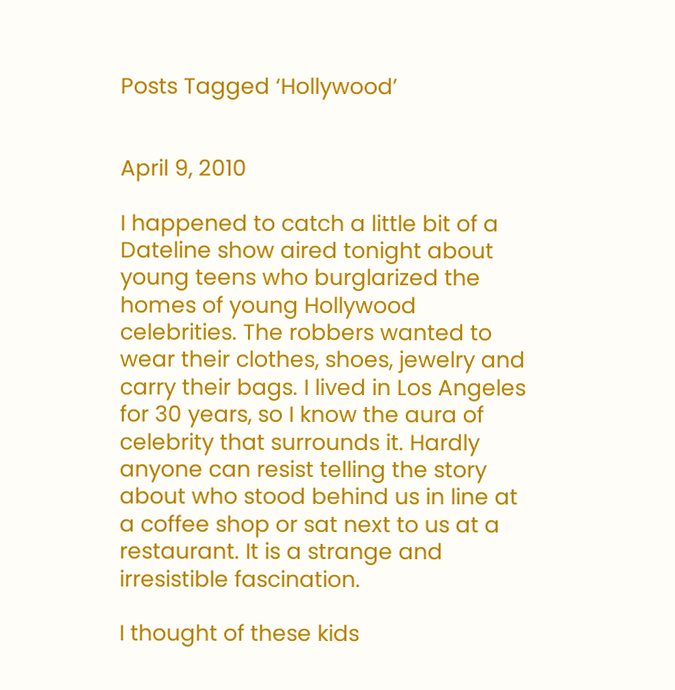Posts Tagged ‘Hollywood’


April 9, 2010

I happened to catch a little bit of a Dateline show aired tonight about young teens who burglarized the homes of young Hollywood celebrities. The robbers wanted to wear their clothes, shoes, jewelry and carry their bags. I lived in Los Angeles for 30 years, so I know the aura of celebrity that surrounds it. Hardly anyone can resist telling the story about who stood behind us in line at a coffee shop or sat next to us at a restaurant. It is a strange and irresistible fascination.

I thought of these kids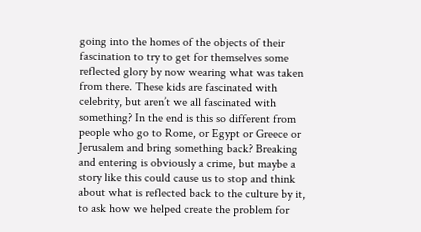going into the homes of the objects of their fascination to try to get for themselves some reflected glory by now wearing what was taken from there. These kids are fascinated with celebrity, but aren’t we all fascinated with something? In the end is this so different from people who go to Rome, or Egypt or Greece or Jerusalem and bring something back? Breaking and entering is obviously a crime, but maybe a story like this could cause us to stop and think about what is reflected back to the culture by it, to ask how we helped create the problem for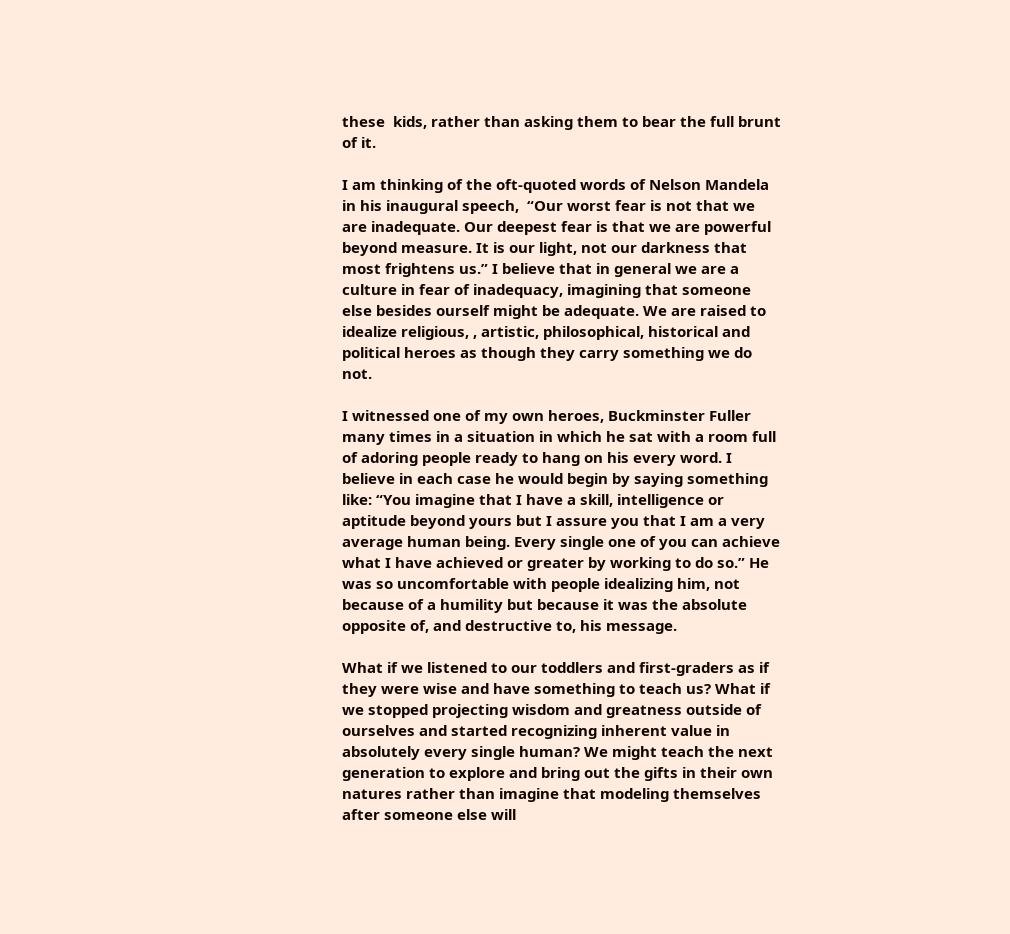these  kids, rather than asking them to bear the full brunt of it.

I am thinking of the oft-quoted words of Nelson Mandela in his inaugural speech,  “Our worst fear is not that we are inadequate. Our deepest fear is that we are powerful beyond measure. It is our light, not our darkness that most frightens us.” I believe that in general we are a culture in fear of inadequacy, imagining that someone else besides ourself might be adequate. We are raised to idealize religious, , artistic, philosophical, historical and political heroes as though they carry something we do not.

I witnessed one of my own heroes, Buckminster Fuller many times in a situation in which he sat with a room full of adoring people ready to hang on his every word. I believe in each case he would begin by saying something like: “You imagine that I have a skill, intelligence or aptitude beyond yours but I assure you that I am a very average human being. Every single one of you can achieve what I have achieved or greater by working to do so.” He was so uncomfortable with people idealizing him, not because of a humility but because it was the absolute opposite of, and destructive to, his message.

What if we listened to our toddlers and first-graders as if they were wise and have something to teach us? What if we stopped projecting wisdom and greatness outside of ourselves and started recognizing inherent value in absolutely every single human? We might teach the next generation to explore and bring out the gifts in their own natures rather than imagine that modeling themselves after someone else will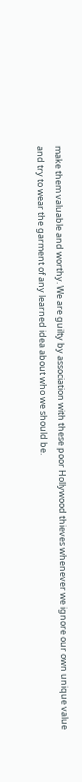make them valuable and worthy. We are guilty by association with these poor Hollywood thieves whenever we ignore our own unique value and try to wear the garment of any learned idea about who we should be.